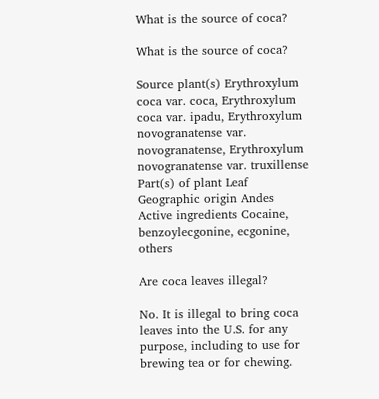What is the source of coca?

What is the source of coca?

Source plant(s) Erythroxylum coca var. coca, Erythroxylum coca var. ipadu, Erythroxylum novogranatense var. novogranatense, Erythroxylum novogranatense var. truxillense
Part(s) of plant Leaf
Geographic origin Andes
Active ingredients Cocaine, benzoylecgonine, ecgonine, others

Are coca leaves illegal?

No. It is illegal to bring coca leaves into the U.S. for any purpose, including to use for brewing tea or for chewing.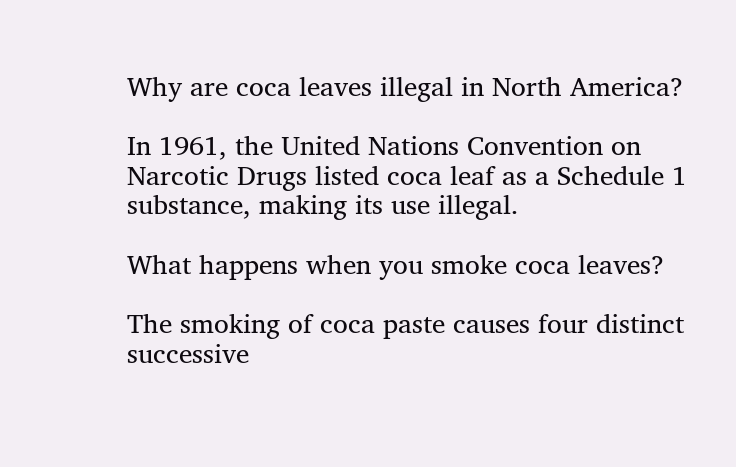Why are coca leaves illegal in North America?

In 1961, the United Nations Convention on Narcotic Drugs listed coca leaf as a Schedule 1 substance, making its use illegal.

What happens when you smoke coca leaves?

The smoking of coca paste causes four distinct successive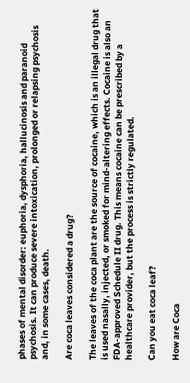phases of mental disorder: euphoria, dysphoria, hallucinosis and paranoid psychosis. It can produce severe intoxication, prolonged or relapsing psychosis and, in some cases, death.

Are coca leaves considered a drug?

The leaves of the coca plant are the source of cocaine, which is an illegal drug that is used nasally, injected, or smoked for mind-altering effects. Cocaine is also an FDA-approved Schedule II drug. This means cocaine can be prescribed by a healthcare provider, but the process is strictly regulated.

Can you eat coca leaf?

How are Coca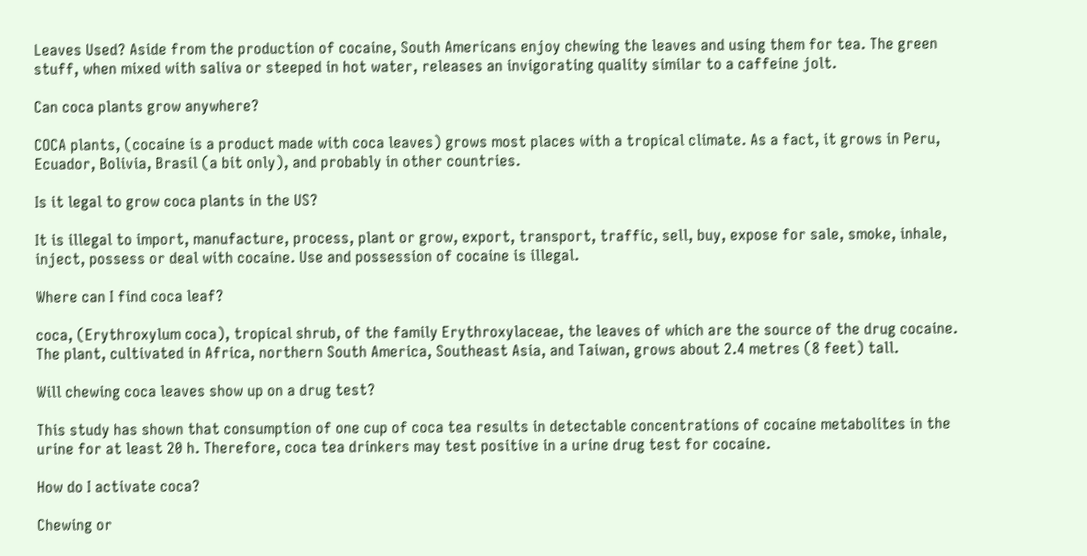Leaves Used? Aside from the production of cocaine, South Americans enjoy chewing the leaves and using them for tea. The green stuff, when mixed with saliva or steeped in hot water, releases an invigorating quality similar to a caffeine jolt.

Can coca plants grow anywhere?

COCA plants, (cocaine is a product made with coca leaves) grows most places with a tropical climate. As a fact, it grows in Peru, Ecuador, Bolivia, Brasil (a bit only), and probably in other countries.

Is it legal to grow coca plants in the US?

It is illegal to import, manufacture, process, plant or grow, export, transport, traffic, sell, buy, expose for sale, smoke, inhale, inject, possess or deal with cocaine. Use and possession of cocaine is illegal.

Where can I find coca leaf?

coca, (Erythroxylum coca), tropical shrub, of the family Erythroxylaceae, the leaves of which are the source of the drug cocaine. The plant, cultivated in Africa, northern South America, Southeast Asia, and Taiwan, grows about 2.4 metres (8 feet) tall.

Will chewing coca leaves show up on a drug test?

This study has shown that consumption of one cup of coca tea results in detectable concentrations of cocaine metabolites in the urine for at least 20 h. Therefore, coca tea drinkers may test positive in a urine drug test for cocaine.

How do I activate coca?

Chewing or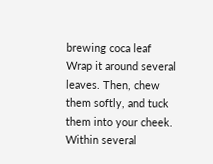brewing coca leaf Wrap it around several leaves. Then, chew them softly, and tuck them into your cheek. Within several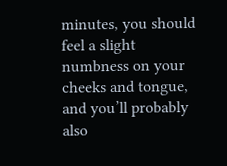minutes, you should feel a slight numbness on your cheeks and tongue, and you’ll probably also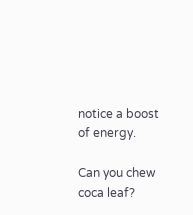notice a boost of energy.

Can you chew coca leaf?